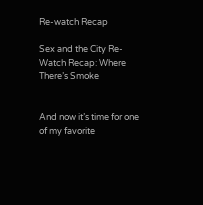Re-watch Recap

Sex and the City Re-Watch Recap: Where There’s Smoke


And now it’s time for one of my favorite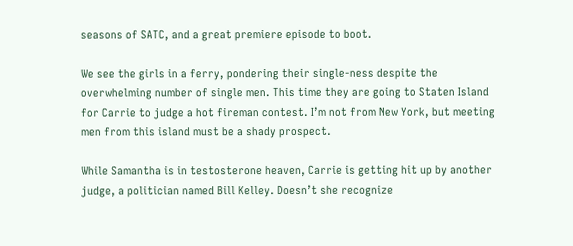seasons of SATC, and a great premiere episode to boot.

We see the girls in a ferry, pondering their single-ness despite the overwhelming number of single men. This time they are going to Staten Island for Carrie to judge a hot fireman contest. I’m not from New York, but meeting men from this island must be a shady prospect.

While Samantha is in testosterone heaven, Carrie is getting hit up by another judge, a politician named Bill Kelley. Doesn’t she recognize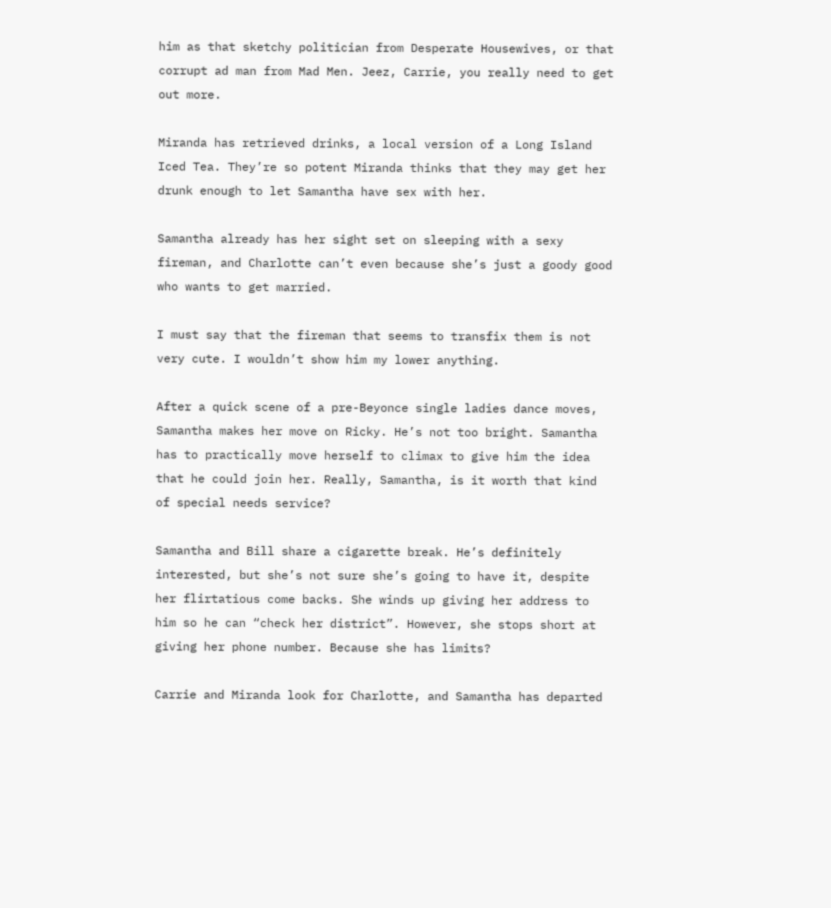him as that sketchy politician from Desperate Housewives, or that corrupt ad man from Mad Men. Jeez, Carrie, you really need to get out more.

Miranda has retrieved drinks, a local version of a Long Island Iced Tea. They’re so potent Miranda thinks that they may get her drunk enough to let Samantha have sex with her.

Samantha already has her sight set on sleeping with a sexy fireman, and Charlotte can’t even because she’s just a goody good who wants to get married.

I must say that the fireman that seems to transfix them is not very cute. I wouldn’t show him my lower anything.

After a quick scene of a pre-Beyonce single ladies dance moves, Samantha makes her move on Ricky. He’s not too bright. Samantha has to practically move herself to climax to give him the idea that he could join her. Really, Samantha, is it worth that kind of special needs service?

Samantha and Bill share a cigarette break. He’s definitely interested, but she’s not sure she’s going to have it, despite her flirtatious come backs. She winds up giving her address to him so he can “check her district”. However, she stops short at giving her phone number. Because she has limits?

Carrie and Miranda look for Charlotte, and Samantha has departed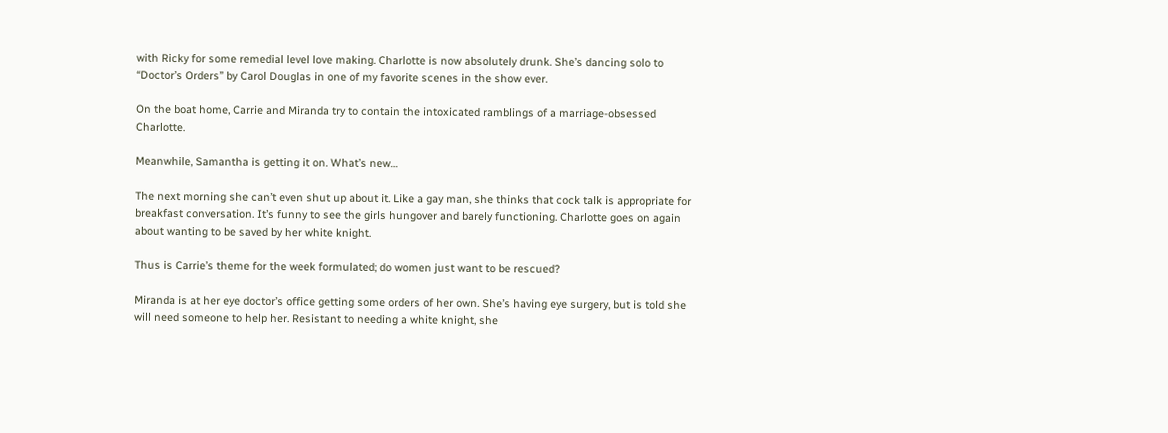with Ricky for some remedial level love making. Charlotte is now absolutely drunk. She’s dancing solo to “Doctor’s Orders” by Carol Douglas in one of my favorite scenes in the show ever.

On the boat home, Carrie and Miranda try to contain the intoxicated ramblings of a marriage-obsessed Charlotte.

Meanwhile, Samantha is getting it on. What’s new…

The next morning she can’t even shut up about it. Like a gay man, she thinks that cock talk is appropriate for breakfast conversation. It’s funny to see the girls hungover and barely functioning. Charlotte goes on again about wanting to be saved by her white knight.

Thus is Carrie’s theme for the week formulated; do women just want to be rescued?

Miranda is at her eye doctor’s office getting some orders of her own. She’s having eye surgery, but is told she will need someone to help her. Resistant to needing a white knight, she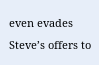even evades Steve’s offers to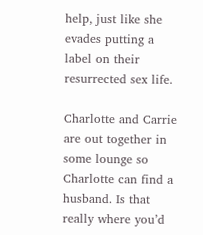help, just like she evades putting a label on their resurrected sex life.

Charlotte and Carrie are out together in some lounge so Charlotte can find a husband. Is that really where you’d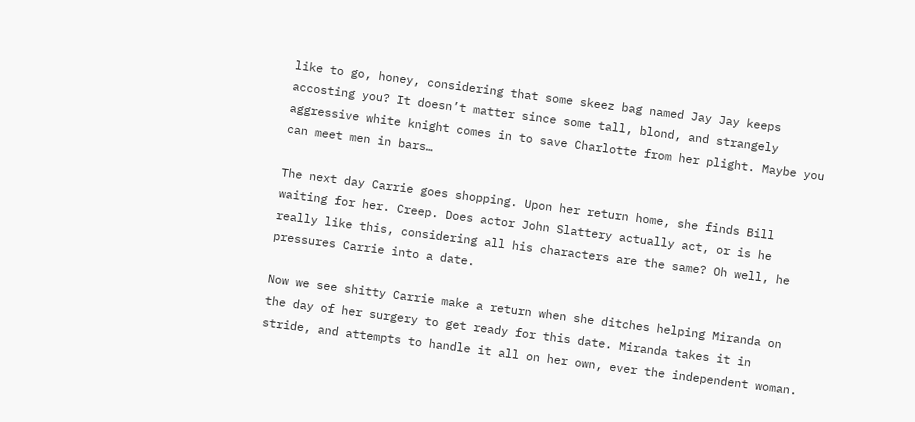like to go, honey, considering that some skeez bag named Jay Jay keeps accosting you? It doesn’t matter since some tall, blond, and strangely aggressive white knight comes in to save Charlotte from her plight. Maybe you can meet men in bars…

The next day Carrie goes shopping. Upon her return home, she finds Bill waiting for her. Creep. Does actor John Slattery actually act, or is he really like this, considering all his characters are the same? Oh well, he pressures Carrie into a date.

Now we see shitty Carrie make a return when she ditches helping Miranda on the day of her surgery to get ready for this date. Miranda takes it in stride, and attempts to handle it all on her own, ever the independent woman.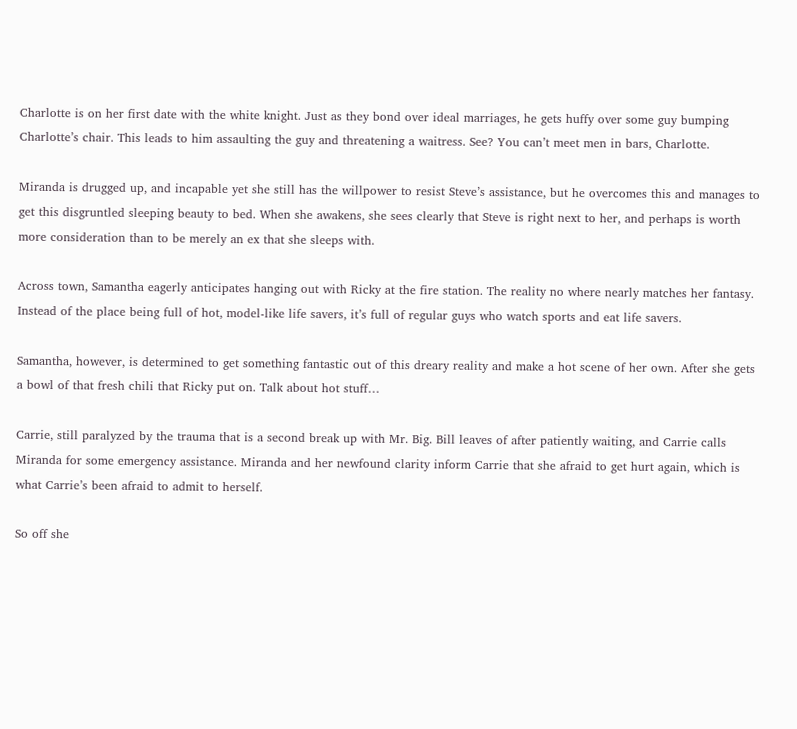Charlotte is on her first date with the white knight. Just as they bond over ideal marriages, he gets huffy over some guy bumping Charlotte’s chair. This leads to him assaulting the guy and threatening a waitress. See? You can’t meet men in bars, Charlotte.

Miranda is drugged up, and incapable yet she still has the willpower to resist Steve’s assistance, but he overcomes this and manages to get this disgruntled sleeping beauty to bed. When she awakens, she sees clearly that Steve is right next to her, and perhaps is worth more consideration than to be merely an ex that she sleeps with.

Across town, Samantha eagerly anticipates hanging out with Ricky at the fire station. The reality no where nearly matches her fantasy. Instead of the place being full of hot, model-like life savers, it’s full of regular guys who watch sports and eat life savers.

Samantha, however, is determined to get something fantastic out of this dreary reality and make a hot scene of her own. After she gets a bowl of that fresh chili that Ricky put on. Talk about hot stuff…

Carrie, still paralyzed by the trauma that is a second break up with Mr. Big. Bill leaves of after patiently waiting, and Carrie calls Miranda for some emergency assistance. Miranda and her newfound clarity inform Carrie that she afraid to get hurt again, which is what Carrie’s been afraid to admit to herself.

So off she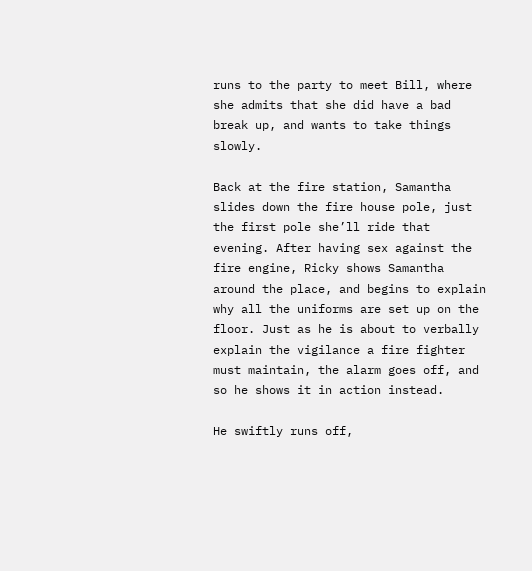runs to the party to meet Bill, where she admits that she did have a bad break up, and wants to take things slowly.

Back at the fire station, Samantha slides down the fire house pole, just the first pole she’ll ride that evening. After having sex against the fire engine, Ricky shows Samantha around the place, and begins to explain why all the uniforms are set up on the floor. Just as he is about to verbally explain the vigilance a fire fighter must maintain, the alarm goes off, and so he shows it in action instead.

He swiftly runs off,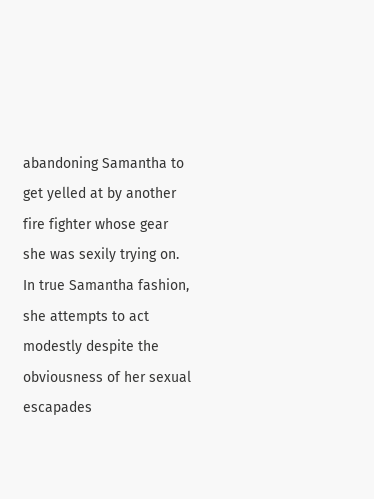abandoning Samantha to get yelled at by another fire fighter whose gear she was sexily trying on. In true Samantha fashion, she attempts to act modestly despite the obviousness of her sexual escapades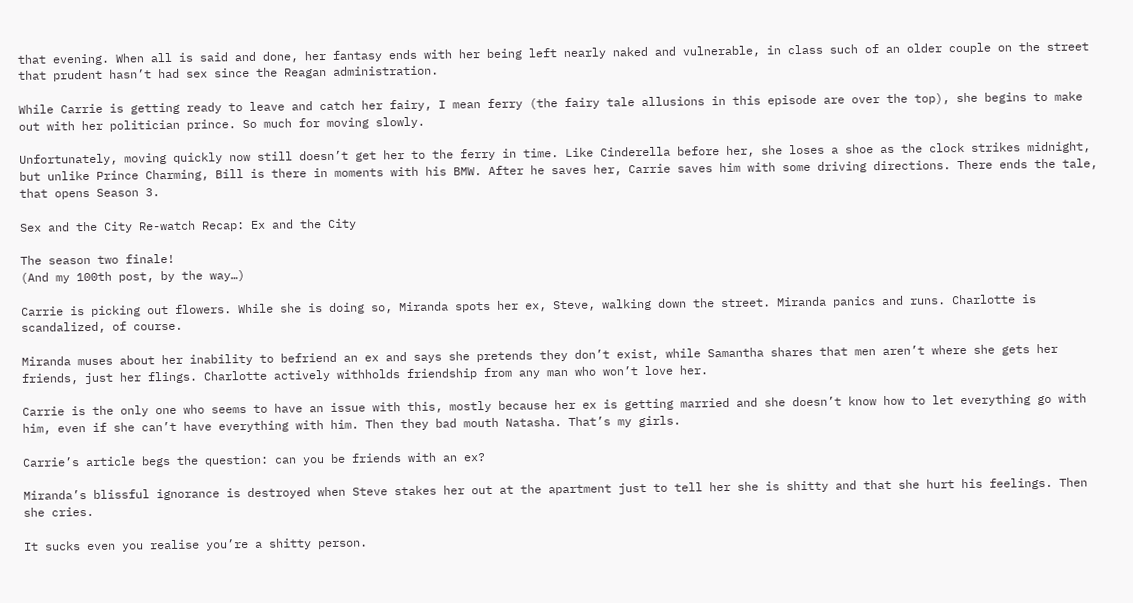that evening. When all is said and done, her fantasy ends with her being left nearly naked and vulnerable, in class such of an older couple on the street that prudent hasn’t had sex since the Reagan administration.

While Carrie is getting ready to leave and catch her fairy, I mean ferry (the fairy tale allusions in this episode are over the top), she begins to make out with her politician prince. So much for moving slowly.

Unfortunately, moving quickly now still doesn’t get her to the ferry in time. Like Cinderella before her, she loses a shoe as the clock strikes midnight, but unlike Prince Charming, Bill is there in moments with his BMW. After he saves her, Carrie saves him with some driving directions. There ends the tale, that opens Season 3.

Sex and the City Re-watch Recap: Ex and the City

The season two finale!
(And my 100th post, by the way…)

Carrie is picking out flowers. While she is doing so, Miranda spots her ex, Steve, walking down the street. Miranda panics and runs. Charlotte is scandalized, of course.

Miranda muses about her inability to befriend an ex and says she pretends they don’t exist, while Samantha shares that men aren’t where she gets her friends, just her flings. Charlotte actively withholds friendship from any man who won’t love her.

Carrie is the only one who seems to have an issue with this, mostly because her ex is getting married and she doesn’t know how to let everything go with him, even if she can’t have everything with him. Then they bad mouth Natasha. That’s my girls.

Carrie’s article begs the question: can you be friends with an ex?

Miranda’s blissful ignorance is destroyed when Steve stakes her out at the apartment just to tell her she is shitty and that she hurt his feelings. Then she cries.

It sucks even you realise you’re a shitty person.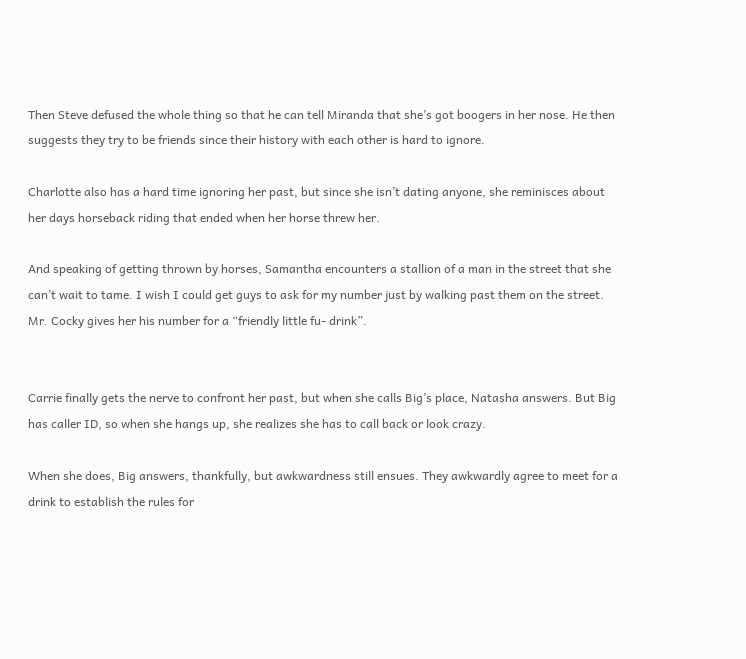Then Steve defused the whole thing so that he can tell Miranda that she’s got boogers in her nose. He then suggests they try to be friends since their history with each other is hard to ignore.

Charlotte also has a hard time ignoring her past, but since she isn’t dating anyone, she reminisces about her days horseback riding that ended when her horse threw her.

And speaking of getting thrown by horses, Samantha encounters a stallion of a man in the street that she can’t wait to tame. I wish I could get guys to ask for my number just by walking past them on the street. Mr. Cocky gives her his number for a “friendly little fu- drink”.


Carrie finally gets the nerve to confront her past, but when she calls Big’s place, Natasha answers. But Big has caller ID, so when she hangs up, she realizes she has to call back or look crazy.

When she does, Big answers, thankfully, but awkwardness still ensues. They awkwardly agree to meet for a drink to establish the rules for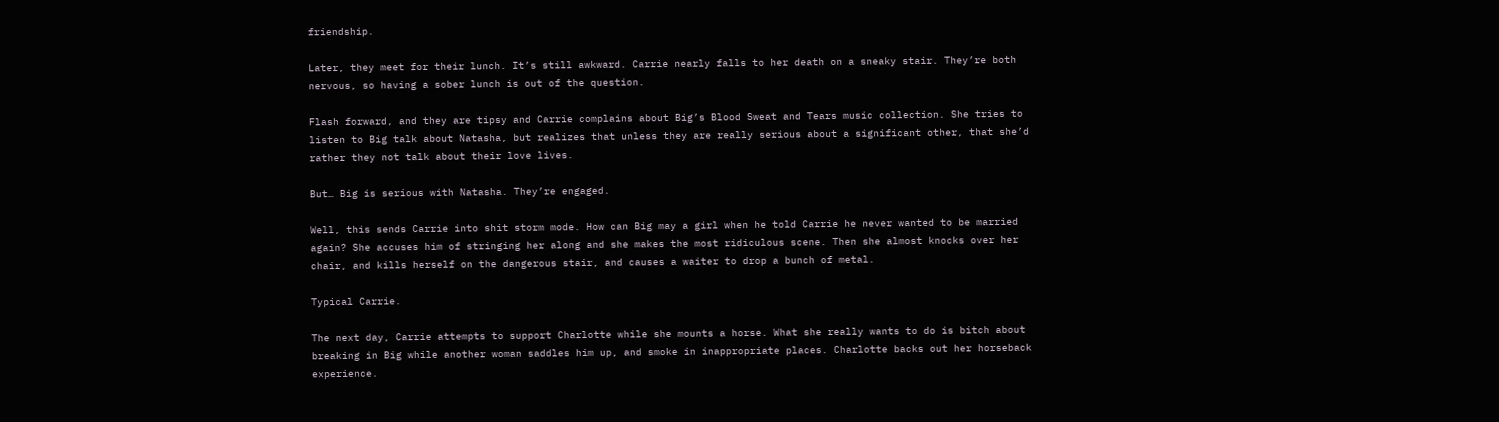friendship.

Later, they meet for their lunch. It’s still awkward. Carrie nearly falls to her death on a sneaky stair. They’re both nervous, so having a sober lunch is out of the question.

Flash forward, and they are tipsy and Carrie complains about Big’s Blood Sweat and Tears music collection. She tries to listen to Big talk about Natasha, but realizes that unless they are really serious about a significant other, that she’d rather they not talk about their love lives.

But… Big is serious with Natasha. They’re engaged.

Well, this sends Carrie into shit storm mode. How can Big may a girl when he told Carrie he never wanted to be married again? She accuses him of stringing her along and she makes the most ridiculous scene. Then she almost knocks over her chair, and kills herself on the dangerous stair, and causes a waiter to drop a bunch of metal.

Typical Carrie.

The next day, Carrie attempts to support Charlotte while she mounts a horse. What she really wants to do is bitch about breaking in Big while another woman saddles him up, and smoke in inappropriate places. Charlotte backs out her horseback experience.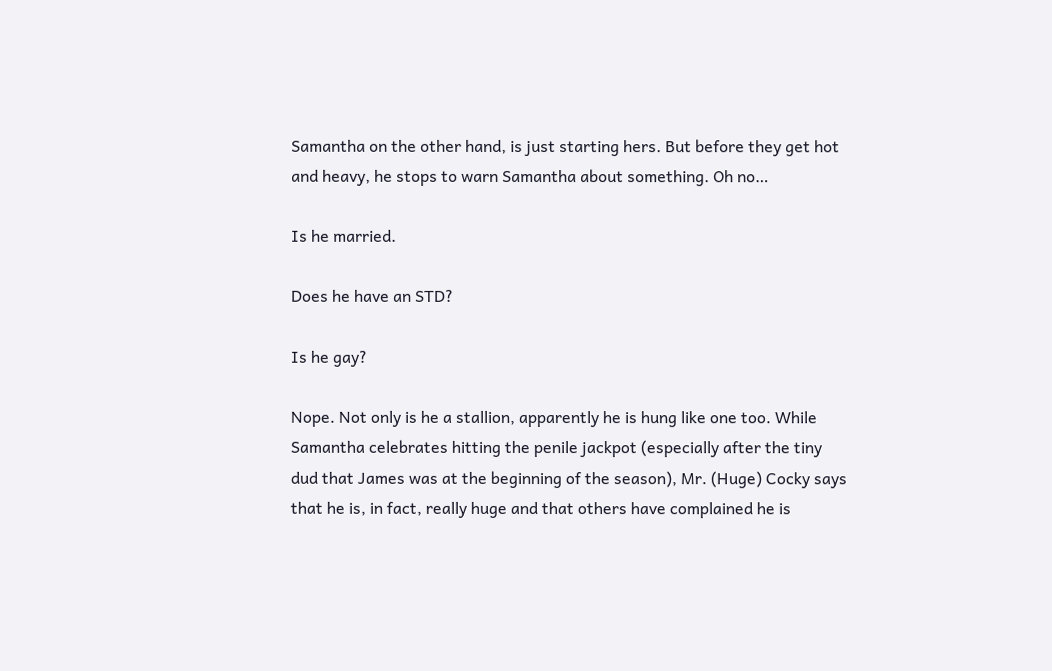Samantha on the other hand, is just starting hers. But before they get hot and heavy, he stops to warn Samantha about something. Oh no…

Is he married.

Does he have an STD?

Is he gay?

Nope. Not only is he a stallion, apparently he is hung like one too. While Samantha celebrates hitting the penile jackpot (especially after the tiny dud that James was at the beginning of the season), Mr. (Huge) Cocky says that he is, in fact, really huge and that others have complained he is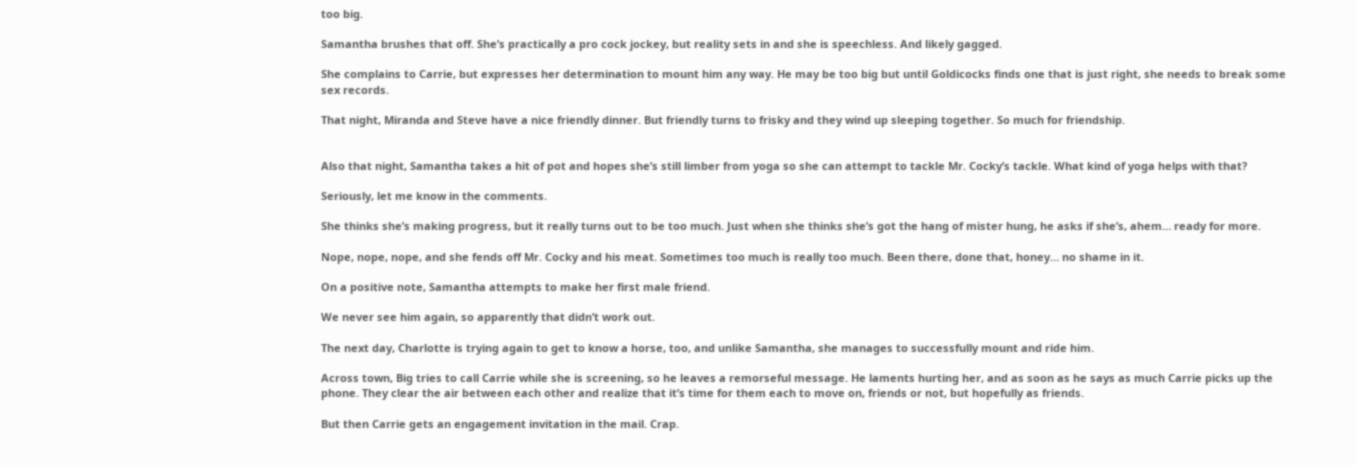too big.

Samantha brushes that off. She’s practically a pro cock jockey, but reality sets in and she is speechless. And likely gagged.

She complains to Carrie, but expresses her determination to mount him any way. He may be too big but until Goldicocks finds one that is just right, she needs to break some sex records.

That night, Miranda and Steve have a nice friendly dinner. But friendly turns to frisky and they wind up sleeping together. So much for friendship.


Also that night, Samantha takes a hit of pot and hopes she’s still limber from yoga so she can attempt to tackle Mr. Cocky’s tackle. What kind of yoga helps with that?

Seriously, let me know in the comments.

She thinks she’s making progress, but it really turns out to be too much. Just when she thinks she’s got the hang of mister hung, he asks if she’s, ahem… ready for more.

Nope, nope, nope, and she fends off Mr. Cocky and his meat. Sometimes too much is really too much. Been there, done that, honey… no shame in it.

On a positive note, Samantha attempts to make her first male friend.

We never see him again, so apparently that didn’t work out.

The next day, Charlotte is trying again to get to know a horse, too, and unlike Samantha, she manages to successfully mount and ride him.

Across town, Big tries to call Carrie while she is screening, so he leaves a remorseful message. He laments hurting her, and as soon as he says as much Carrie picks up the phone. They clear the air between each other and realize that it’s time for them each to move on, friends or not, but hopefully as friends.

But then Carrie gets an engagement invitation in the mail. Crap.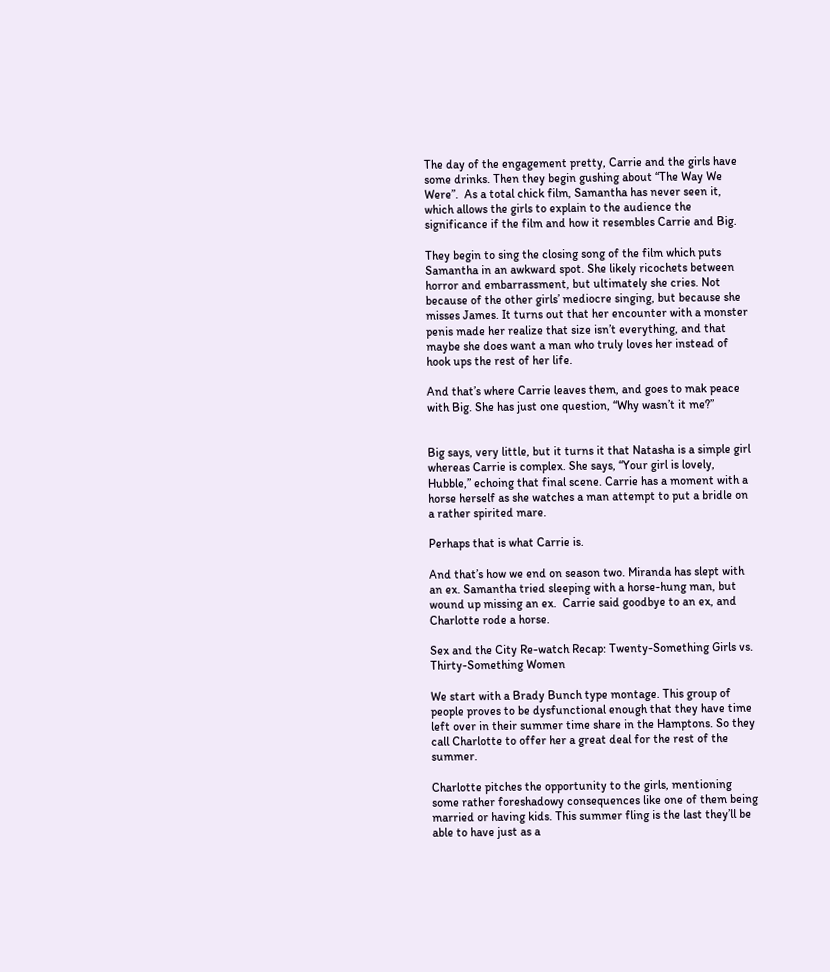The day of the engagement pretty, Carrie and the girls have some drinks. Then they begin gushing about “The Way We Were”.  As a total chick film, Samantha has never seen it, which allows the girls to explain to the audience the significance if the film and how it resembles Carrie and Big.

They begin to sing the closing song of the film which puts Samantha in an awkward spot. She likely ricochets between horror and embarrassment, but ultimately she cries. Not because of the other girls’ mediocre singing, but because she misses James. It turns out that her encounter with a monster penis made her realize that size isn’t everything, and that maybe she does want a man who truly loves her instead of hook ups the rest of her life.

And that’s where Carrie leaves them, and goes to mak peace with Big. She has just one question, “Why wasn’t it me?”


Big says, very little, but it turns it that Natasha is a simple girl whereas Carrie is complex. She says, “Your girl is lovely, Hubble,” echoing that final scene. Carrie has a moment with a horse herself as she watches a man attempt to put a bridle on a rather spirited mare.

Perhaps that is what Carrie is.

And that’s how we end on season two. Miranda has slept with an ex. Samantha tried sleeping with a horse-hung man, but wound up missing an ex.  Carrie said goodbye to an ex, and Charlotte rode a horse.

Sex and the City Re-watch Recap: Twenty-Something Girls vs. Thirty-Something Women

We start with a Brady Bunch type montage. This group of people proves to be dysfunctional enough that they have time left over in their summer time share in the Hamptons. So they call Charlotte to offer her a great deal for the rest of the summer.

Charlotte pitches the opportunity to the girls, mentioning some rather foreshadowy consequences like one of them being married or having kids. This summer fling is the last they’ll be able to have just as a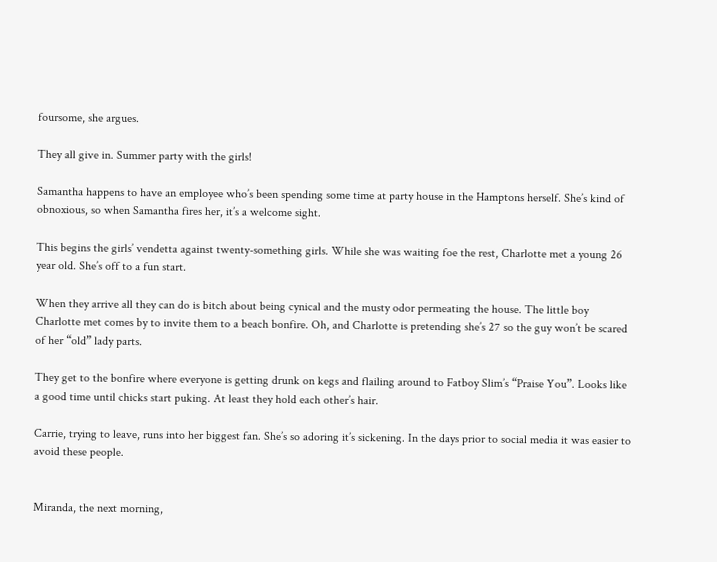foursome, she argues.

They all give in. Summer party with the girls!

Samantha happens to have an employee who’s been spending some time at party house in the Hamptons herself. She’s kind of obnoxious, so when Samantha fires her, it’s a welcome sight.

This begins the girls’ vendetta against twenty-something girls. While she was waiting foe the rest, Charlotte met a young 26 year old. She’s off to a fun start.

When they arrive all they can do is bitch about being cynical and the musty odor permeating the house. The little boy Charlotte met comes by to invite them to a beach bonfire. Oh, and Charlotte is pretending she’s 27 so the guy won’t be scared of her “old” lady parts.

They get to the bonfire where everyone is getting drunk on kegs and flailing around to Fatboy Slim’s “Praise You”. Looks like a good time until chicks start puking. At least they hold each other’s hair.

Carrie, trying to leave, runs into her biggest fan. She’s so adoring it’s sickening. In the days prior to social media it was easier to avoid these people.


Miranda, the next morning,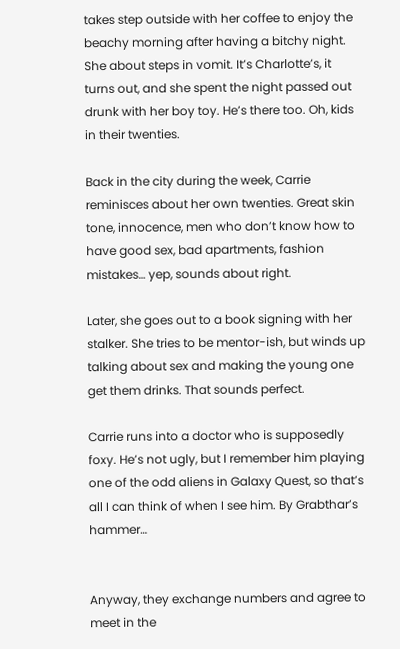takes step outside with her coffee to enjoy the beachy morning after having a bitchy night. She about steps in vomit. It’s Charlotte’s, it turns out, and she spent the night passed out drunk with her boy toy. He’s there too. Oh, kids in their twenties.

Back in the city during the week, Carrie reminisces about her own twenties. Great skin tone, innocence, men who don’t know how to have good sex, bad apartments, fashion mistakes… yep, sounds about right.

Later, she goes out to a book signing with her stalker. She tries to be mentor-ish, but winds up talking about sex and making the young one get them drinks. That sounds perfect.

Carrie runs into a doctor who is supposedly foxy. He’s not ugly, but I remember him playing one of the odd aliens in Galaxy Quest, so that’s all I can think of when I see him. By Grabthar’s hammer…


Anyway, they exchange numbers and agree to meet in the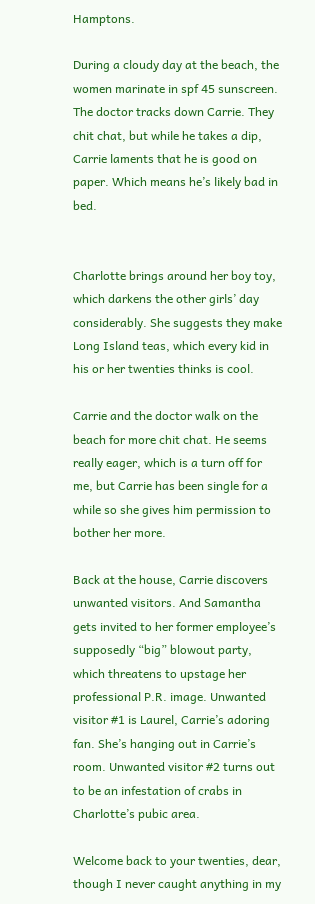Hamptons.

During a cloudy day at the beach, the women marinate in spf 45 sunscreen. The doctor tracks down Carrie. They chit chat, but while he takes a dip, Carrie laments that he is good on paper. Which means he’s likely bad in bed.


Charlotte brings around her boy toy, which darkens the other girls’ day considerably. She suggests they make Long Island teas, which every kid in his or her twenties thinks is cool.

Carrie and the doctor walk on the beach for more chit chat. He seems really eager, which is a turn off for me, but Carrie has been single for a while so she gives him permission to bother her more.

Back at the house, Carrie discovers unwanted visitors. And Samantha gets invited to her former employee’s supposedly “big” blowout party, which threatens to upstage her professional P.R. image. Unwanted visitor #1 is Laurel, Carrie’s adoring fan. She’s hanging out in Carrie’s room. Unwanted visitor #2 turns out to be an infestation of crabs in Charlotte’s pubic area.

Welcome back to your twenties, dear, though I never caught anything in my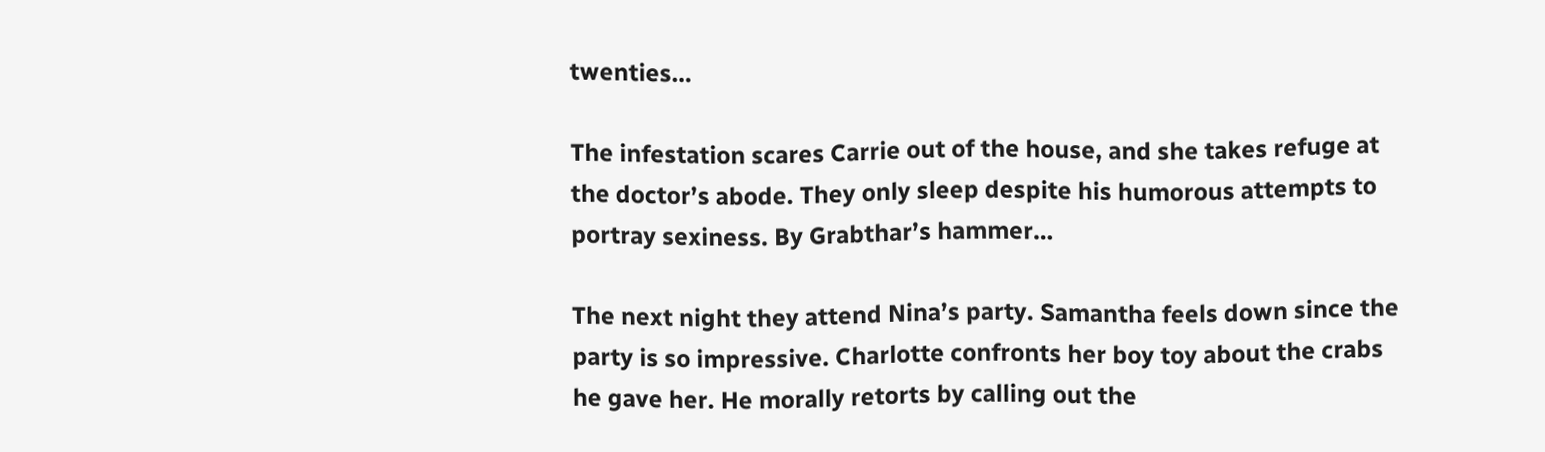twenties…

The infestation scares Carrie out of the house, and she takes refuge at the doctor’s abode. They only sleep despite his humorous attempts to portray sexiness. By Grabthar’s hammer…

The next night they attend Nina’s party. Samantha feels down since the party is so impressive. Charlotte confronts her boy toy about the crabs he gave her. He morally retorts by calling out the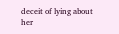deceit of lying about her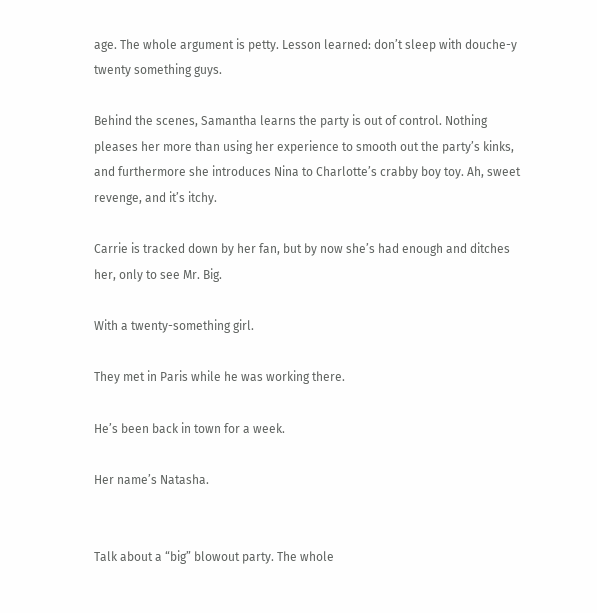age. The whole argument is petty. Lesson learned: don’t sleep with douche-y  twenty something guys.

Behind the scenes, Samantha learns the party is out of control. Nothing pleases her more than using her experience to smooth out the party’s kinks, and furthermore she introduces Nina to Charlotte’s crabby boy toy. Ah, sweet revenge, and it’s itchy.

Carrie is tracked down by her fan, but by now she’s had enough and ditches her, only to see Mr. Big.

With a twenty-something girl.

They met in Paris while he was working there.

He’s been back in town for a week.

Her name’s Natasha.


Talk about a “big” blowout party. The whole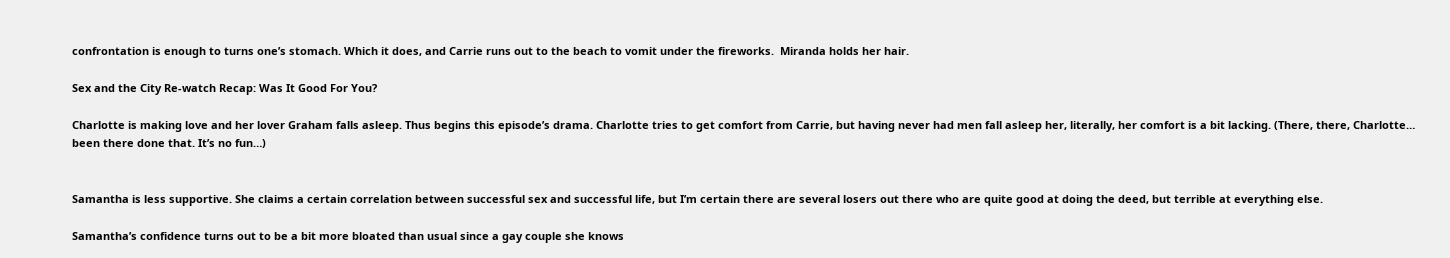confrontation is enough to turns one’s stomach. Which it does, and Carrie runs out to the beach to vomit under the fireworks.  Miranda holds her hair.

Sex and the City Re-watch Recap: Was It Good For You?

Charlotte is making love and her lover Graham falls asleep. Thus begins this episode’s drama. Charlotte tries to get comfort from Carrie, but having never had men fall asleep her, literally, her comfort is a bit lacking. (There, there, Charlotte… been there done that. It’s no fun…)


Samantha is less supportive. She claims a certain correlation between successful sex and successful life, but I’m certain there are several losers out there who are quite good at doing the deed, but terrible at everything else.

Samantha’s confidence turns out to be a bit more bloated than usual since a gay couple she knows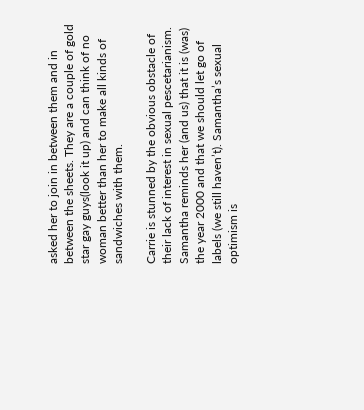asked her to join in between them and in between the sheets. They are a couple of gold star gay guys(look it up) and can think of no woman better than her to make all kinds of sandwiches with them.

Carrie is stunned by the obvious obstacle of their lack of interest in sexual pescetarianism. Samantha reminds her (and us) that it is (was) the year 2000 and that we should let go of labels (we still haven’t). Samantha’s sexual optimism is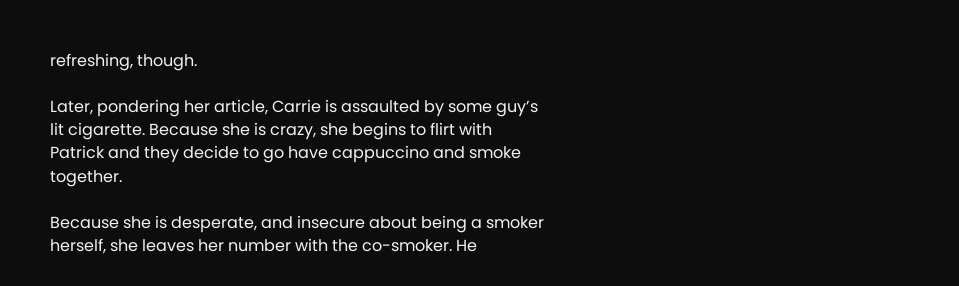refreshing, though.

Later, pondering her article, Carrie is assaulted by some guy’s lit cigarette. Because she is crazy, she begins to flirt with Patrick and they decide to go have cappuccino and smoke together.

Because she is desperate, and insecure about being a smoker herself, she leaves her number with the co-smoker. He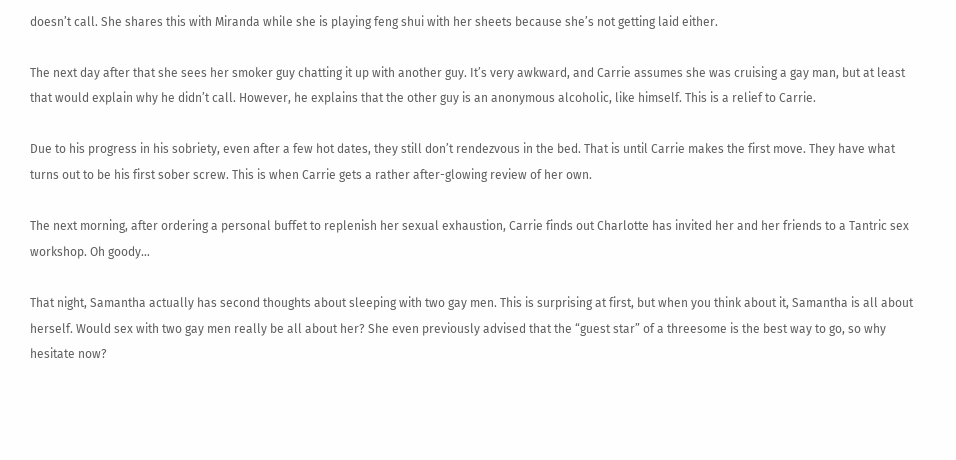doesn’t call. She shares this with Miranda while she is playing feng shui with her sheets because she’s not getting laid either.

The next day after that she sees her smoker guy chatting it up with another guy. It’s very awkward, and Carrie assumes she was cruising a gay man, but at least that would explain why he didn’t call. However, he explains that the other guy is an anonymous alcoholic, like himself. This is a relief to Carrie.

Due to his progress in his sobriety, even after a few hot dates, they still don’t rendezvous in the bed. That is until Carrie makes the first move. They have what turns out to be his first sober screw. This is when Carrie gets a rather after-glowing review of her own.

The next morning, after ordering a personal buffet to replenish her sexual exhaustion, Carrie finds out Charlotte has invited her and her friends to a Tantric sex workshop. Oh goody…

That night, Samantha actually has second thoughts about sleeping with two gay men. This is surprising at first, but when you think about it, Samantha is all about herself. Would sex with two gay men really be all about her? She even previously advised that the “guest star” of a threesome is the best way to go, so why hesitate now?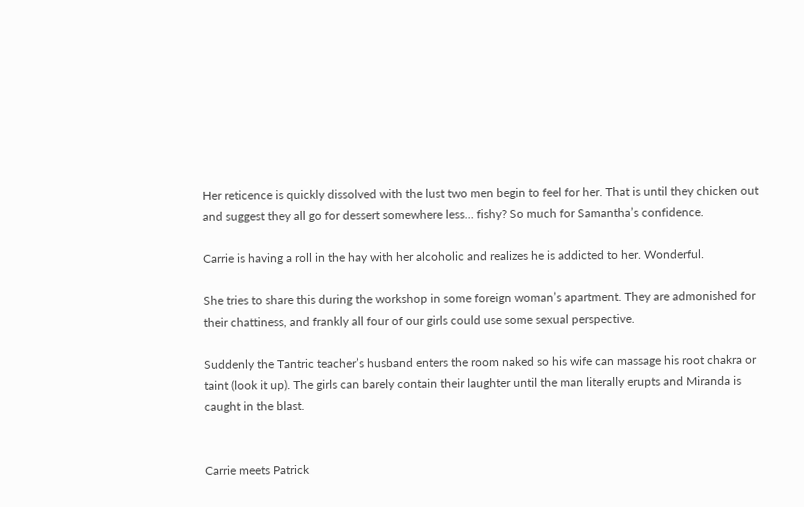Her reticence is quickly dissolved with the lust two men begin to feel for her. That is until they chicken out and suggest they all go for dessert somewhere less… fishy? So much for Samantha’s confidence.

Carrie is having a roll in the hay with her alcoholic and realizes he is addicted to her. Wonderful.

She tries to share this during the workshop in some foreign woman’s apartment. They are admonished for their chattiness, and frankly all four of our girls could use some sexual perspective.

Suddenly the Tantric teacher’s husband enters the room naked so his wife can massage his root chakra or taint (look it up). The girls can barely contain their laughter until the man literally erupts and Miranda is caught in the blast.


Carrie meets Patrick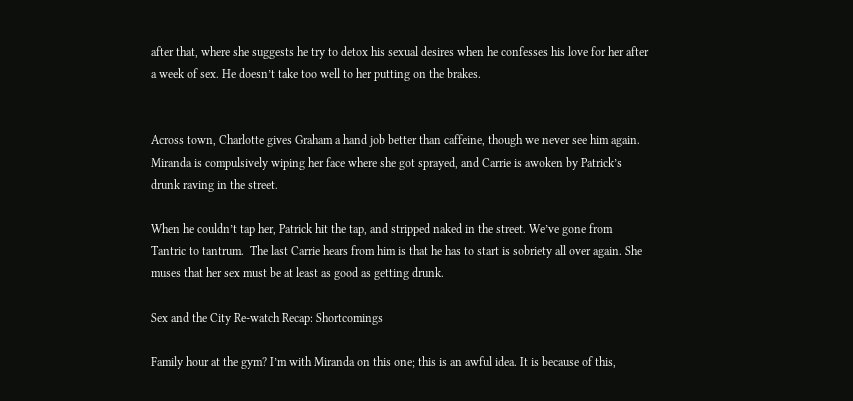after that, where she suggests he try to detox his sexual desires when he confesses his love for her after a week of sex. He doesn’t take too well to her putting on the brakes.


Across town, Charlotte gives Graham a hand job better than caffeine, though we never see him again. Miranda is compulsively wiping her face where she got sprayed, and Carrie is awoken by Patrick’s drunk raving in the street.

When he couldn’t tap her, Patrick hit the tap, and stripped naked in the street. We’ve gone from Tantric to tantrum.  The last Carrie hears from him is that he has to start is sobriety all over again. She muses that her sex must be at least as good as getting drunk.

Sex and the City Re-watch Recap: Shortcomings

Family hour at the gym? I’m with Miranda on this one; this is an awful idea. It is because of this,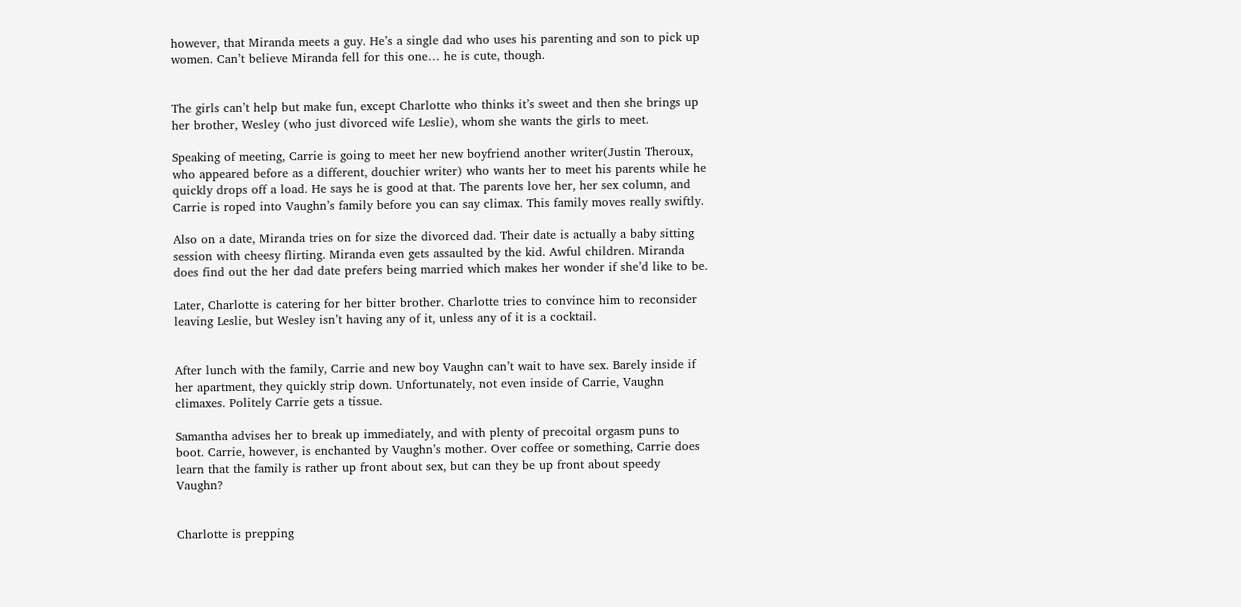however, that Miranda meets a guy. He’s a single dad who uses his parenting and son to pick up women. Can’t believe Miranda fell for this one… he is cute, though.


The girls can’t help but make fun, except Charlotte who thinks it’s sweet and then she brings up her brother, Wesley (who just divorced wife Leslie), whom she wants the girls to meet.

Speaking of meeting, Carrie is going to meet her new boyfriend another writer(Justin Theroux, who appeared before as a different, douchier writer) who wants her to meet his parents while he quickly drops off a load. He says he is good at that. The parents love her, her sex column, and Carrie is roped into Vaughn’s family before you can say climax. This family moves really swiftly.

Also on a date, Miranda tries on for size the divorced dad. Their date is actually a baby sitting session with cheesy flirting. Miranda even gets assaulted by the kid. Awful children. Miranda does find out the her dad date prefers being married which makes her wonder if she’d like to be.

Later, Charlotte is catering for her bitter brother. Charlotte tries to convince him to reconsider leaving Leslie, but Wesley isn’t having any of it, unless any of it is a cocktail.


After lunch with the family, Carrie and new boy Vaughn can’t wait to have sex. Barely inside if her apartment, they quickly strip down. Unfortunately, not even inside of Carrie, Vaughn climaxes. Politely Carrie gets a tissue.

Samantha advises her to break up immediately, and with plenty of precoital orgasm puns to boot. Carrie, however, is enchanted by Vaughn’s mother. Over coffee or something, Carrie does learn that the family is rather up front about sex, but can they be up front about speedy Vaughn?


Charlotte is prepping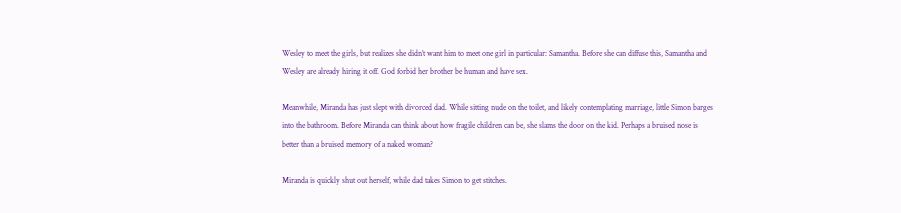Wesley to meet the girls, but realizes she didn’t want him to meet one girl in particular: Samantha. Before she can diffuse this, Samantha and Wesley are already hiring it off. God forbid her brother be human and have sex.

Meanwhile, Miranda has just slept with divorced dad. While sitting nude on the toilet, and likely contemplating marriage, little Simon barges into the bathroom. Before Miranda can think about how fragile children can be, she slams the door on the kid. Perhaps a bruised nose is better than a bruised memory of a naked woman?

Miranda is quickly shut out herself, while dad takes Simon to get stitches.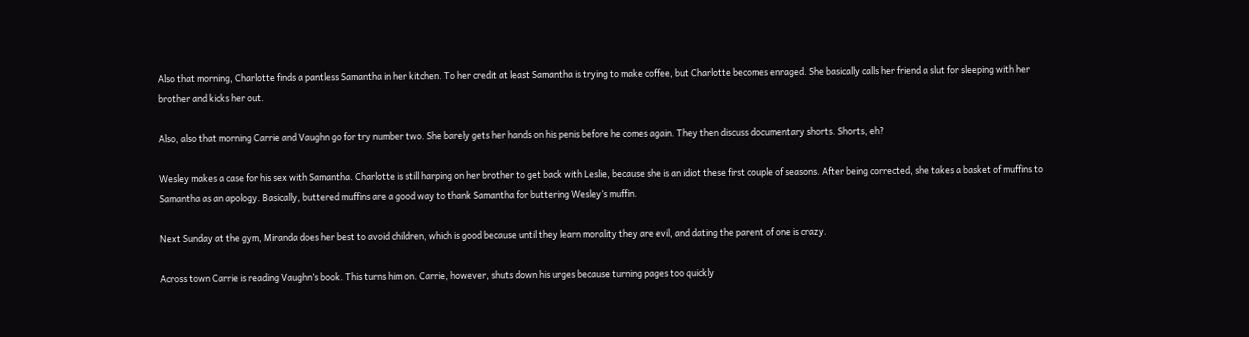Also that morning, Charlotte finds a pantless Samantha in her kitchen. To her credit at least Samantha is trying to make coffee, but Charlotte becomes enraged. She basically calls her friend a slut for sleeping with her brother and kicks her out.

Also, also that morning Carrie and Vaughn go for try number two. She barely gets her hands on his penis before he comes again. They then discuss documentary shorts. Shorts, eh?

Wesley makes a case for his sex with Samantha. Charlotte is still harping on her brother to get back with Leslie, because she is an idiot these first couple of seasons. After being corrected, she takes a basket of muffins to Samantha as an apology. Basically, buttered muffins are a good way to thank Samantha for buttering Wesley’s muffin.

Next Sunday at the gym, Miranda does her best to avoid children, which is good because until they learn morality they are evil, and dating the parent of one is crazy.

Across town Carrie is reading Vaughn’s book. This turns him on. Carrie, however, shuts down his urges because turning pages too quickly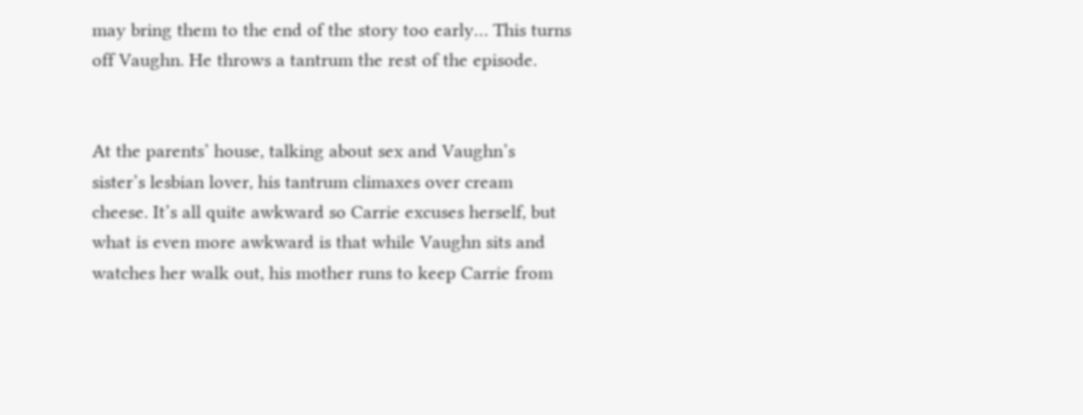may bring them to the end of the story too early… This turns off Vaughn. He throws a tantrum the rest of the episode.


At the parents’ house, talking about sex and Vaughn’s sister’s lesbian lover, his tantrum climaxes over cream cheese. It’s all quite awkward so Carrie excuses herself, but what is even more awkward is that while Vaughn sits and watches her walk out, his mother runs to keep Carrie from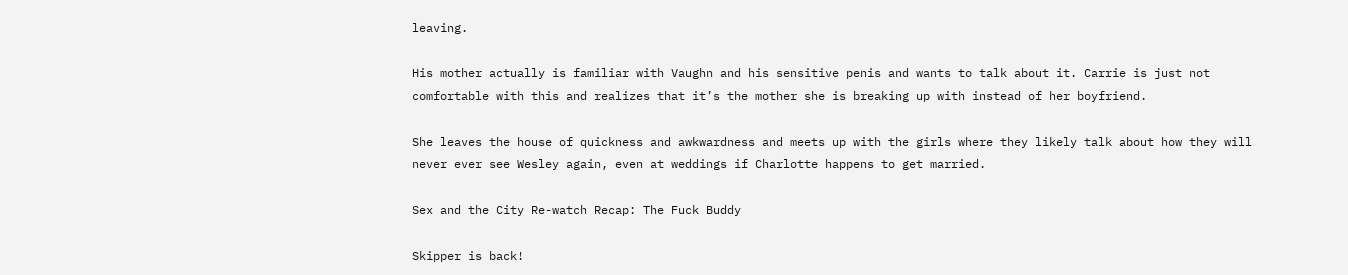leaving.

His mother actually is familiar with Vaughn and his sensitive penis and wants to talk about it. Carrie is just not comfortable with this and realizes that it’s the mother she is breaking up with instead of her boyfriend.

She leaves the house of quickness and awkwardness and meets up with the girls where they likely talk about how they will never ever see Wesley again, even at weddings if Charlotte happens to get married.

Sex and the City Re-watch Recap: The Fuck Buddy

Skipper is back!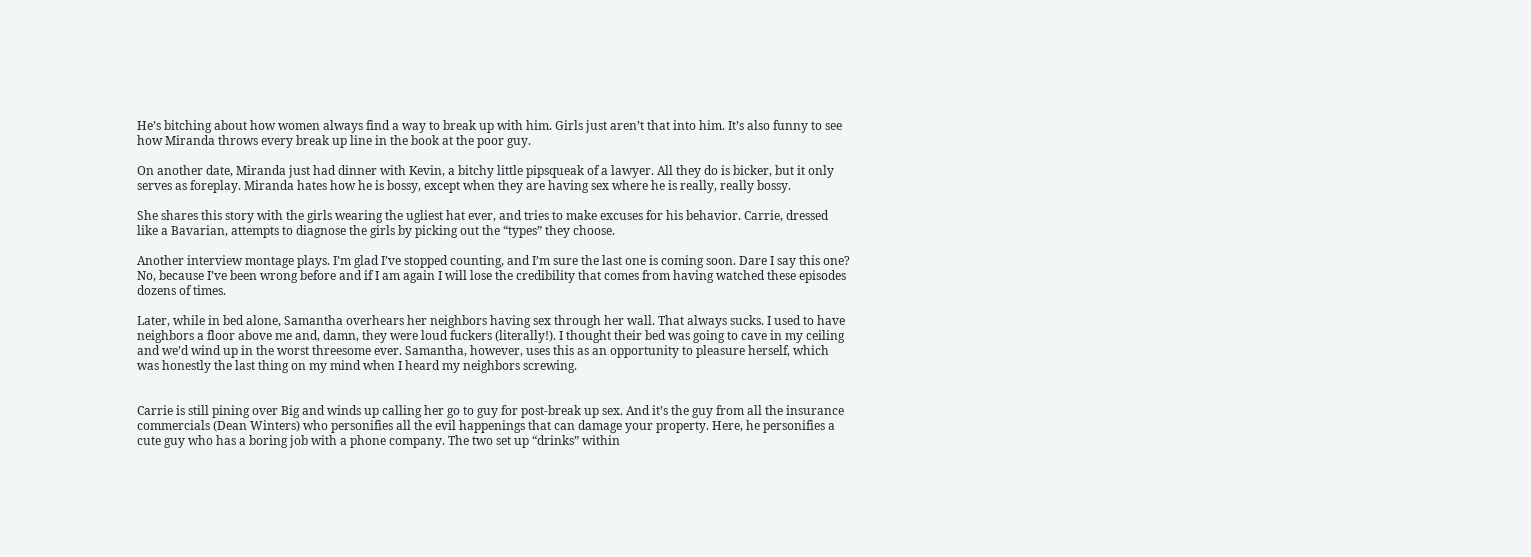He’s bitching about how women always find a way to break up with him. Girls just aren’t that into him. It’s also funny to see how Miranda throws every break up line in the book at the poor guy.

On another date, Miranda just had dinner with Kevin, a bitchy little pipsqueak of a lawyer. All they do is bicker, but it only serves as foreplay. Miranda hates how he is bossy, except when they are having sex where he is really, really bossy.

She shares this story with the girls wearing the ugliest hat ever, and tries to make excuses for his behavior. Carrie, dressed like a Bavarian, attempts to diagnose the girls by picking out the “types” they choose.

Another interview montage plays. I’m glad I’ve stopped counting, and I’m sure the last one is coming soon. Dare I say this one? No, because I’ve been wrong before and if I am again I will lose the credibility that comes from having watched these episodes dozens of times.

Later, while in bed alone, Samantha overhears her neighbors having sex through her wall. That always sucks. I used to have neighbors a floor above me and, damn, they were loud fuckers (literally!). I thought their bed was going to cave in my ceiling and we’d wind up in the worst threesome ever. Samantha, however, uses this as an opportunity to pleasure herself, which was honestly the last thing on my mind when I heard my neighbors screwing.


Carrie is still pining over Big and winds up calling her go to guy for post-break up sex. And it’s the guy from all the insurance commercials (Dean Winters) who personifies all the evil happenings that can damage your property. Here, he personifies a cute guy who has a boring job with a phone company. The two set up “drinks” within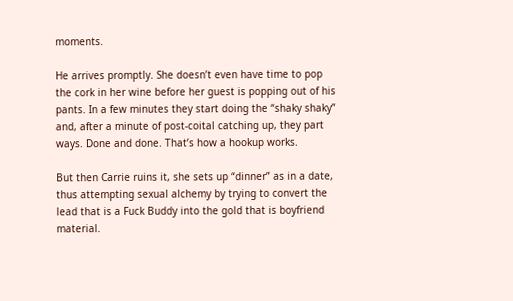moments.

He arrives promptly. She doesn’t even have time to pop the cork in her wine before her guest is popping out of his pants. In a few minutes they start doing the “shaky shaky” and, after a minute of post-coital catching up, they part ways. Done and done. That’s how a hookup works.

But then Carrie ruins it, she sets up “dinner” as in a date, thus attempting sexual alchemy by trying to convert the lead that is a Fuck Buddy into the gold that is boyfriend material.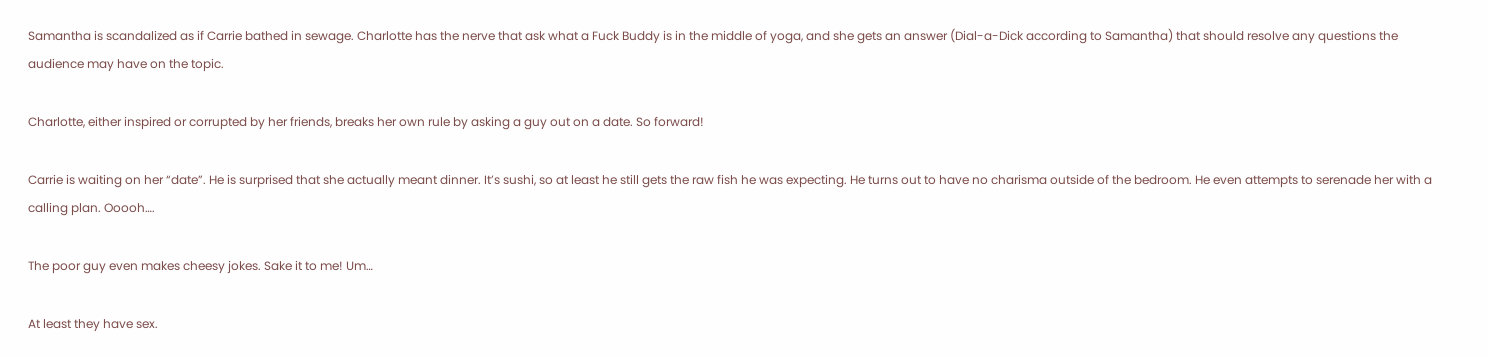Samantha is scandalized as if Carrie bathed in sewage. Charlotte has the nerve that ask what a Fuck Buddy is in the middle of yoga, and she gets an answer (Dial-a-Dick according to Samantha) that should resolve any questions the audience may have on the topic.

Charlotte, either inspired or corrupted by her friends, breaks her own rule by asking a guy out on a date. So forward!

Carrie is waiting on her “date”. He is surprised that she actually meant dinner. It’s sushi, so at least he still gets the raw fish he was expecting. He turns out to have no charisma outside of the bedroom. He even attempts to serenade her with a calling plan. Ooooh….

The poor guy even makes cheesy jokes. Sake it to me! Um…

At least they have sex.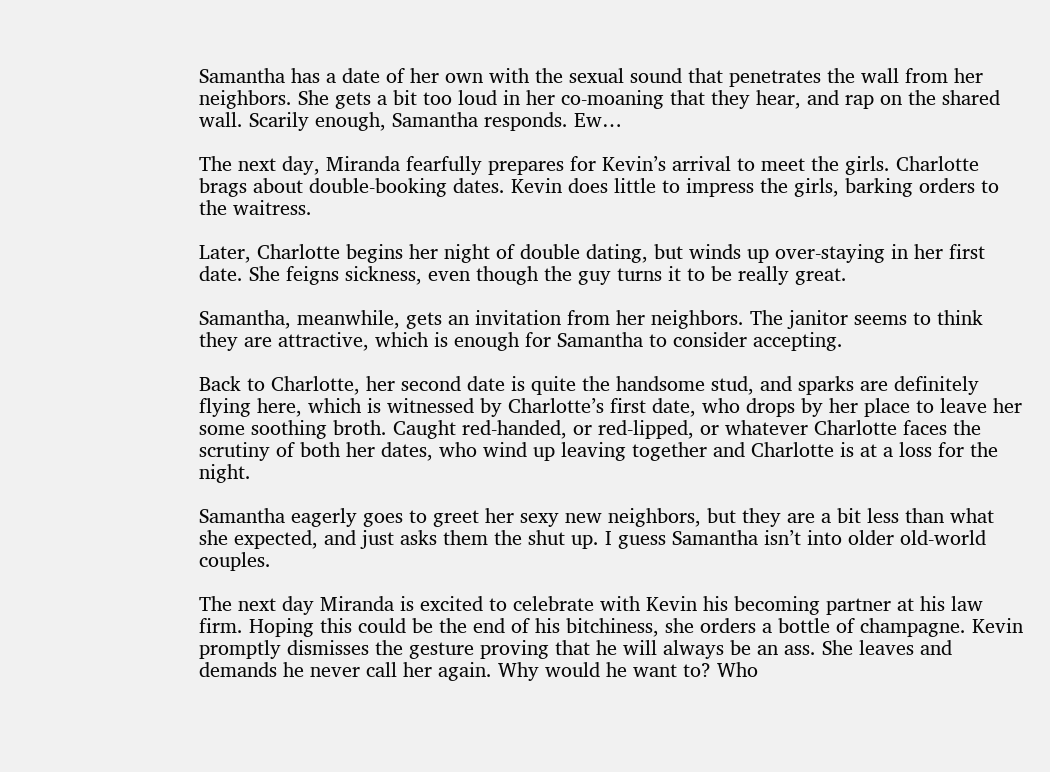Samantha has a date of her own with the sexual sound that penetrates the wall from her neighbors. She gets a bit too loud in her co-moaning that they hear, and rap on the shared wall. Scarily enough, Samantha responds. Ew…

The next day, Miranda fearfully prepares for Kevin’s arrival to meet the girls. Charlotte brags about double-booking dates. Kevin does little to impress the girls, barking orders to the waitress.

Later, Charlotte begins her night of double dating, but winds up over-staying in her first date. She feigns sickness, even though the guy turns it to be really great.

Samantha, meanwhile, gets an invitation from her neighbors. The janitor seems to think they are attractive, which is enough for Samantha to consider accepting.

Back to Charlotte, her second date is quite the handsome stud, and sparks are definitely flying here, which is witnessed by Charlotte’s first date, who drops by her place to leave her some soothing broth. Caught red-handed, or red-lipped, or whatever Charlotte faces the scrutiny of both her dates, who wind up leaving together and Charlotte is at a loss for the night.

Samantha eagerly goes to greet her sexy new neighbors, but they are a bit less than what she expected, and just asks them the shut up. I guess Samantha isn’t into older old-world couples.

The next day Miranda is excited to celebrate with Kevin his becoming partner at his law firm. Hoping this could be the end of his bitchiness, she orders a bottle of champagne. Kevin promptly dismisses the gesture proving that he will always be an ass. She leaves and demands he never call her again. Why would he want to? Who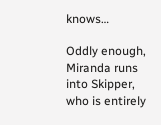knows…

Oddly enough, Miranda runs into Skipper, who is entirely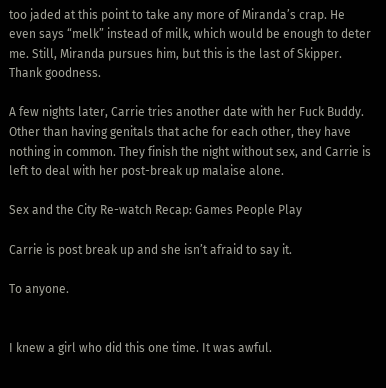too jaded at this point to take any more of Miranda’s crap. He even says “melk” instead of milk, which would be enough to deter me. Still, Miranda pursues him, but this is the last of Skipper. Thank goodness.

A few nights later, Carrie tries another date with her Fuck Buddy. Other than having genitals that ache for each other, they have nothing in common. They finish the night without sex, and Carrie is left to deal with her post-break up malaise alone.

Sex and the City Re-watch Recap: Games People Play

Carrie is post break up and she isn’t afraid to say it.

To anyone.


I knew a girl who did this one time. It was awful.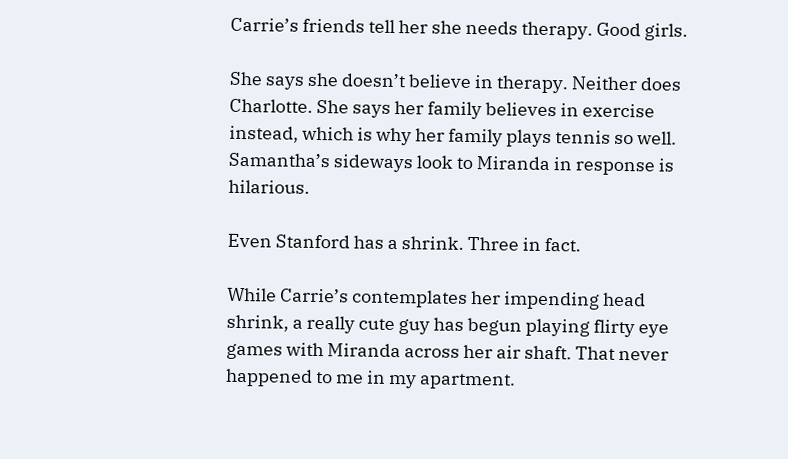Carrie’s friends tell her she needs therapy. Good girls.

She says she doesn’t believe in therapy. Neither does Charlotte. She says her family believes in exercise instead, which is why her family plays tennis so well. Samantha’s sideways look to Miranda in response is hilarious.

Even Stanford has a shrink. Three in fact.

While Carrie’s contemplates her impending head shrink, a really cute guy has begun playing flirty eye games with Miranda across her air shaft. That never happened to me in my apartment.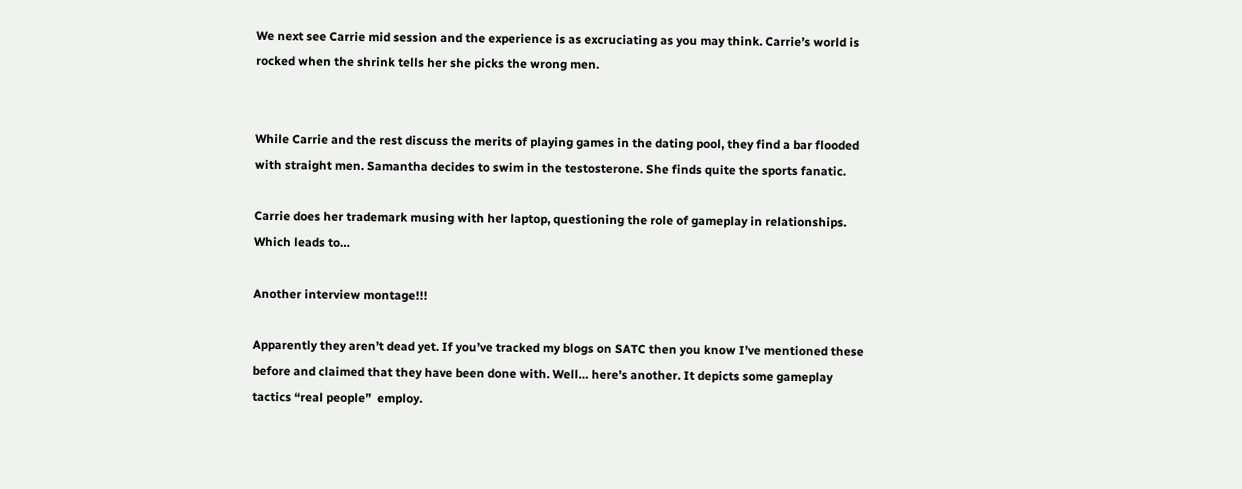We next see Carrie mid session and the experience is as excruciating as you may think. Carrie’s world is rocked when the shrink tells her she picks the wrong men.


While Carrie and the rest discuss the merits of playing games in the dating pool, they find a bar flooded with straight men. Samantha decides to swim in the testosterone. She finds quite the sports fanatic.

Carrie does her trademark musing with her laptop, questioning the role of gameplay in relationships. Which leads to…

Another interview montage!!!

Apparently they aren’t dead yet. If you’ve tracked my blogs on SATC then you know I’ve mentioned these before and claimed that they have been done with. Well… here’s another. It depicts some gameplay tactics “real people”  employ.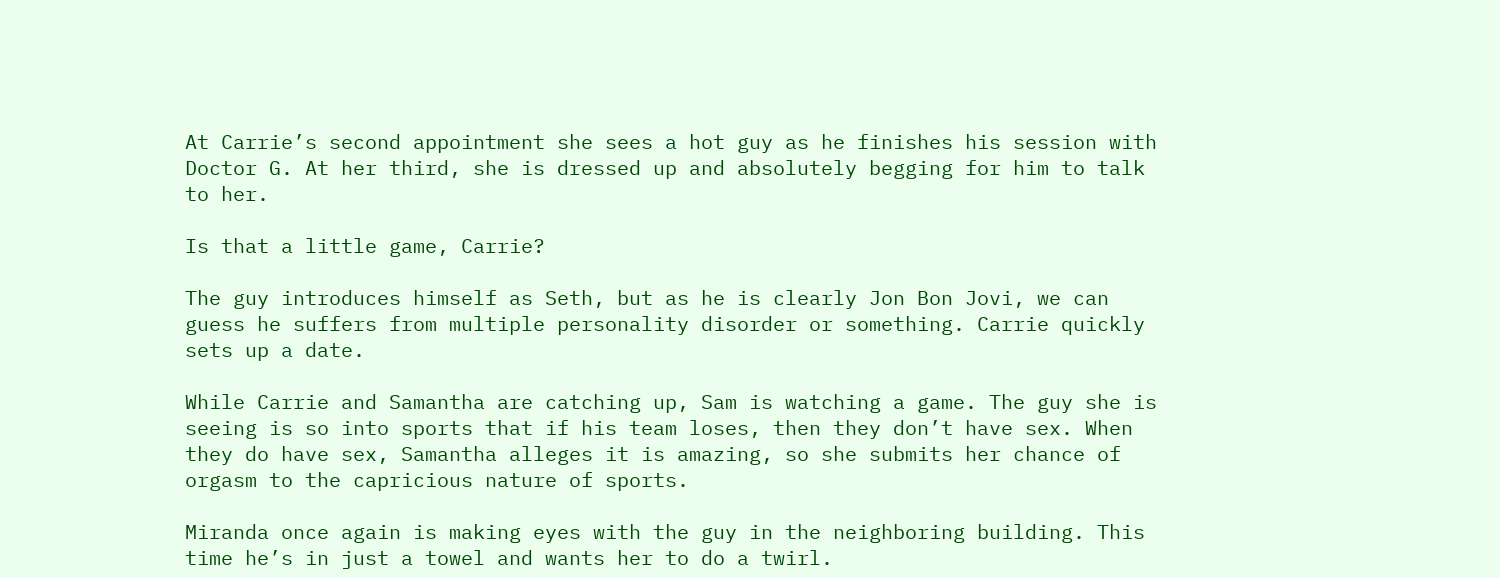At Carrie’s second appointment she sees a hot guy as he finishes his session with Doctor G. At her third, she is dressed up and absolutely begging for him to talk to her.

Is that a little game, Carrie?

The guy introduces himself as Seth, but as he is clearly Jon Bon Jovi, we can guess he suffers from multiple personality disorder or something. Carrie quickly sets up a date.

While Carrie and Samantha are catching up, Sam is watching a game. The guy she is seeing is so into sports that if his team loses, then they don’t have sex. When they do have sex, Samantha alleges it is amazing, so she submits her chance of orgasm to the capricious nature of sports.

Miranda once again is making eyes with the guy in the neighboring building. This time he’s in just a towel and wants her to do a twirl.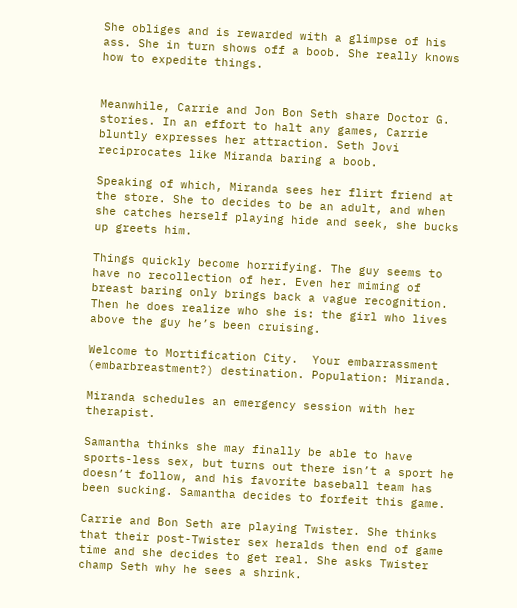She obliges and is rewarded with a glimpse of his ass. She in turn shows off a boob. She really knows how to expedite things.


Meanwhile, Carrie and Jon Bon Seth share Doctor G. stories. In an effort to halt any games, Carrie bluntly expresses her attraction. Seth Jovi reciprocates like Miranda baring a boob.

Speaking of which, Miranda sees her flirt friend at the store. She to decides to be an adult, and when she catches herself playing hide and seek, she bucks up greets him.

Things quickly become horrifying. The guy seems to have no recollection of her. Even her miming of breast baring only brings back a vague recognition. Then he does realize who she is: the girl who lives above the guy he’s been cruising.

Welcome to Mortification City.  Your embarrassment (embarbreastment?) destination. Population: Miranda.

Miranda schedules an emergency session with her therapist.

Samantha thinks she may finally be able to have sports-less sex, but turns out there isn’t a sport he doesn’t follow, and his favorite baseball team has been sucking. Samantha decides to forfeit this game.

Carrie and Bon Seth are playing Twister. She thinks that their post-Twister sex heralds then end of game time and she decides to get real. She asks Twister champ Seth why he sees a shrink.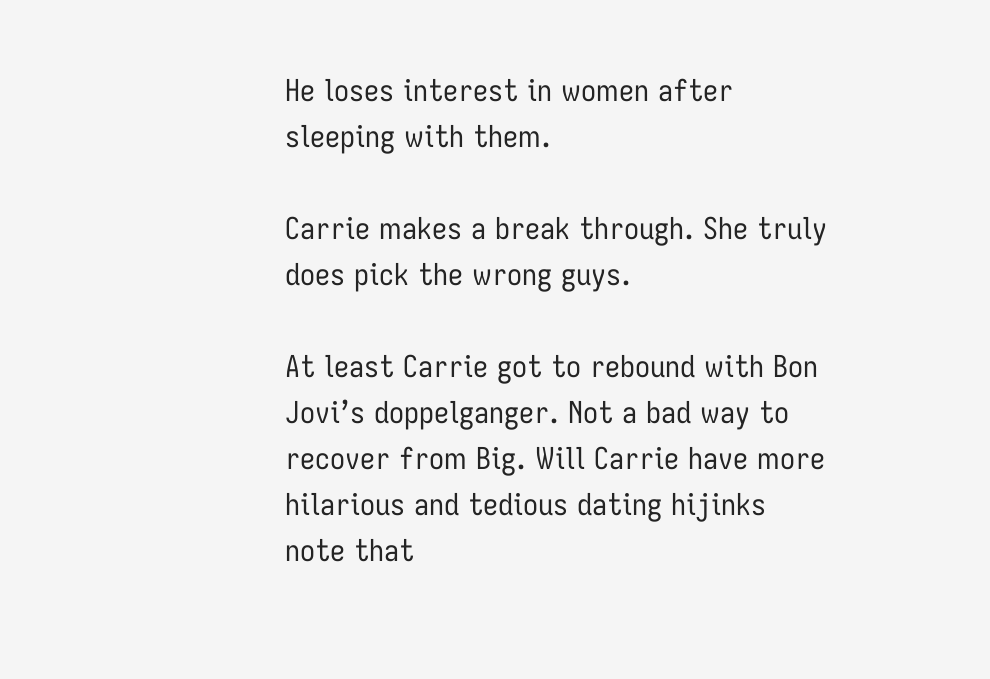He loses interest in women after sleeping with them.

Carrie makes a break through. She truly does pick the wrong guys.

At least Carrie got to rebound with Bon Jovi’s doppelganger. Not a bad way to recover from Big. Will Carrie have more hilarious and tedious dating hijinks note that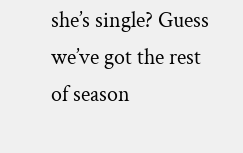she’s single? Guess we’ve got the rest of season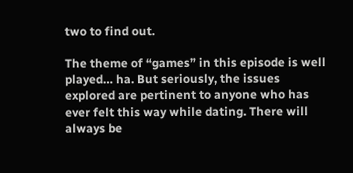two to find out.

The theme of “games” in this episode is well played… ha. But seriously, the issues explored are pertinent to anyone who has ever felt this way while dating. There will always be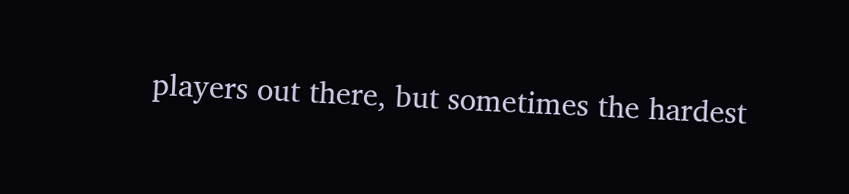players out there, but sometimes the hardest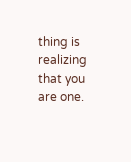thing is realizing that you are one.